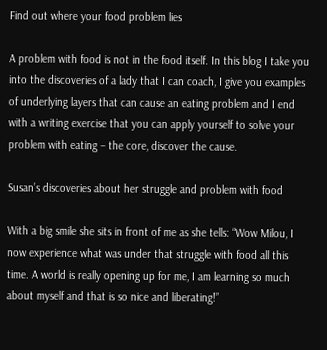Find out where your food problem lies

A problem with food is not in the food itself. In this blog I take you into the discoveries of a lady that I can coach, I give you examples of underlying layers that can cause an eating problem and I end with a writing exercise that you can apply yourself to solve your problem with eating – the core, discover the cause.

Susan’s discoveries about her struggle and problem with food

With a big smile she sits in front of me as she tells: “Wow Milou, I now experience what was under that struggle with food all this time. A world is really opening up for me, I am learning so much about myself and that is so nice and liberating!”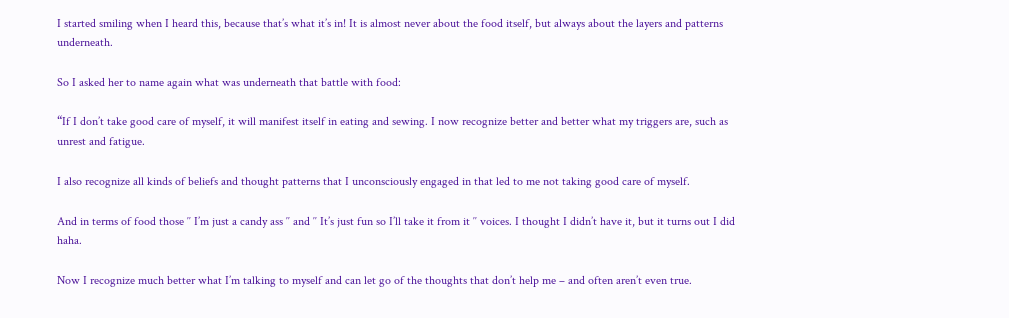I started smiling when I heard this, because that’s what it’s in! It is almost never about the food itself, but always about the layers and patterns underneath.

So I asked her to name again what was underneath that battle with food:

“If I don’t take good care of myself, it will manifest itself in eating and sewing. I now recognize better and better what my triggers are, such as unrest and fatigue.

I also recognize all kinds of beliefs and thought patterns that I unconsciously engaged in that led to me not taking good care of myself.

And in terms of food those ′′ I’m just a candy ass ′′ and ′′ It’s just fun so I’ll take it from it ′′ voices. I thought I didn’t have it, but it turns out I did haha.

Now I recognize much better what I’m talking to myself and can let go of the thoughts that don’t help me – and often aren’t even true.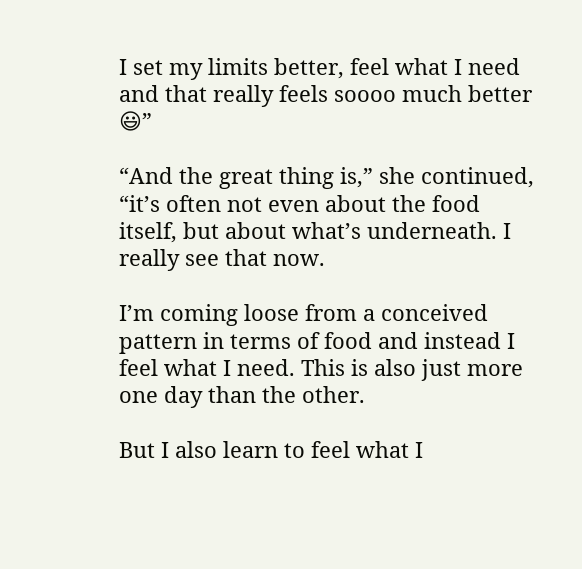I set my limits better, feel what I need and that really feels soooo much better 😃”

“And the great thing is,” she continued, “it’s often not even about the food itself, but about what’s underneath. I really see that now.

I’m coming loose from a conceived pattern in terms of food and instead I feel what I need. This is also just more one day than the other.

But I also learn to feel what I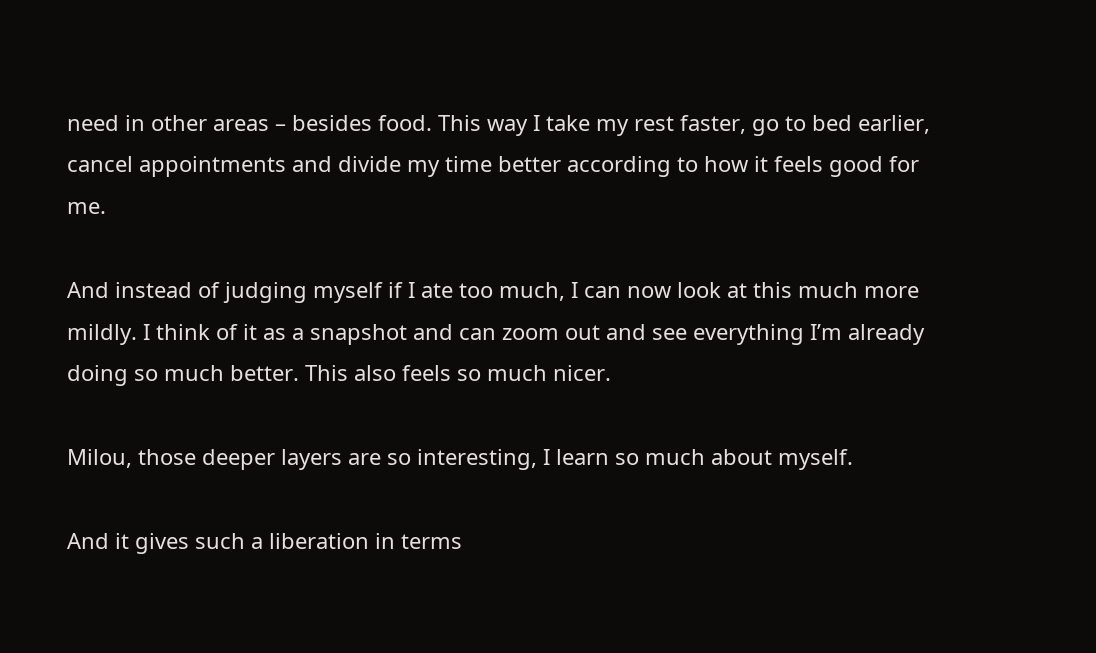need in other areas – besides food. This way I take my rest faster, go to bed earlier, cancel appointments and divide my time better according to how it feels good for me.

And instead of judging myself if I ate too much, I can now look at this much more mildly. I think of it as a snapshot and can zoom out and see everything I’m already doing so much better. This also feels so much nicer.

Milou, those deeper layers are so interesting, I learn so much about myself.

And it gives such a liberation in terms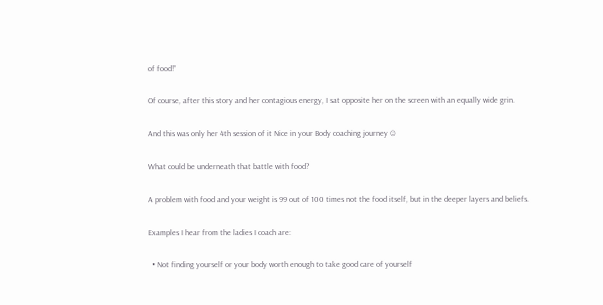of food!”

Of course, after this story and her contagious energy, I sat opposite her on the screen with an equally wide grin.

And this was only her 4th session of it Nice in your Body coaching journey ☺

What could be underneath that battle with food?

A problem with food and your weight is 99 out of 100 times not the food itself, but in the deeper layers and beliefs.

Examples I hear from the ladies I coach are:

  • Not finding yourself or your body worth enough to take good care of yourself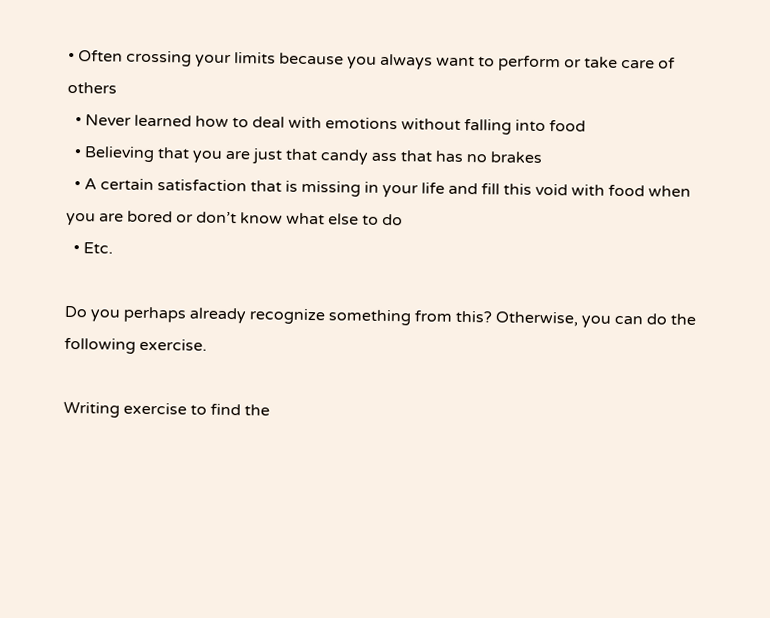• Often crossing your limits because you always want to perform or take care of others
  • Never learned how to deal with emotions without falling into food
  • Believing that you are just that candy ass that has no brakes
  • A certain satisfaction that is missing in your life and fill this void with food when you are bored or don’t know what else to do
  • Etc.

Do you perhaps already recognize something from this? Otherwise, you can do the following exercise.

Writing exercise to find the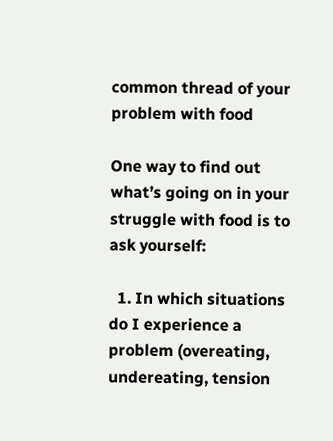common thread of your problem with food

One way to find out what’s going on in your struggle with food is to ask yourself:

  1. In which situations do I experience a problem (overeating, undereating, tension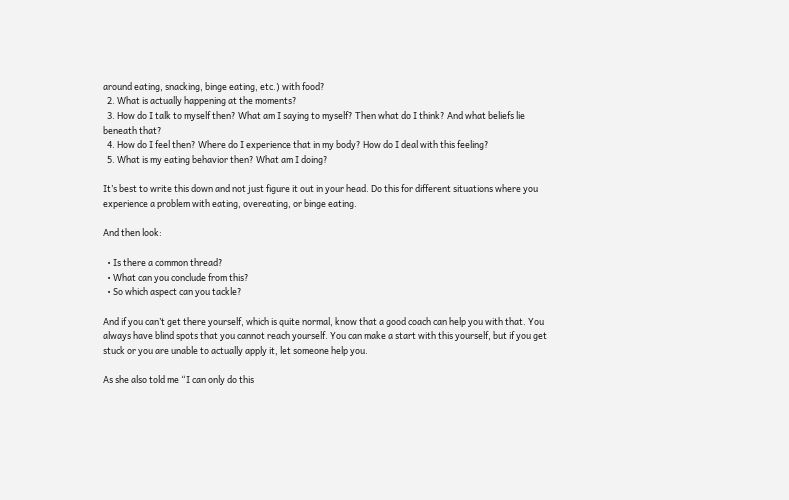around eating, snacking, binge eating, etc.) with food?
  2. What is actually happening at the moments?
  3. How do I talk to myself then? What am I saying to myself? Then what do I think? And what beliefs lie beneath that?
  4. How do I feel then? Where do I experience that in my body? How do I deal with this feeling?
  5. What is my eating behavior then? What am I doing?

It’s best to write this down and not just figure it out in your head. Do this for different situations where you experience a problem with eating, overeating, or binge eating.

And then look:

  • Is there a common thread?
  • What can you conclude from this?
  • So which aspect can you tackle?

And if you can’t get there yourself, which is quite normal, know that a good coach can help you with that. You always have blind spots that you cannot reach yourself. You can make a start with this yourself, but if you get stuck or you are unable to actually apply it, let someone help you.

As she also told me “I can only do this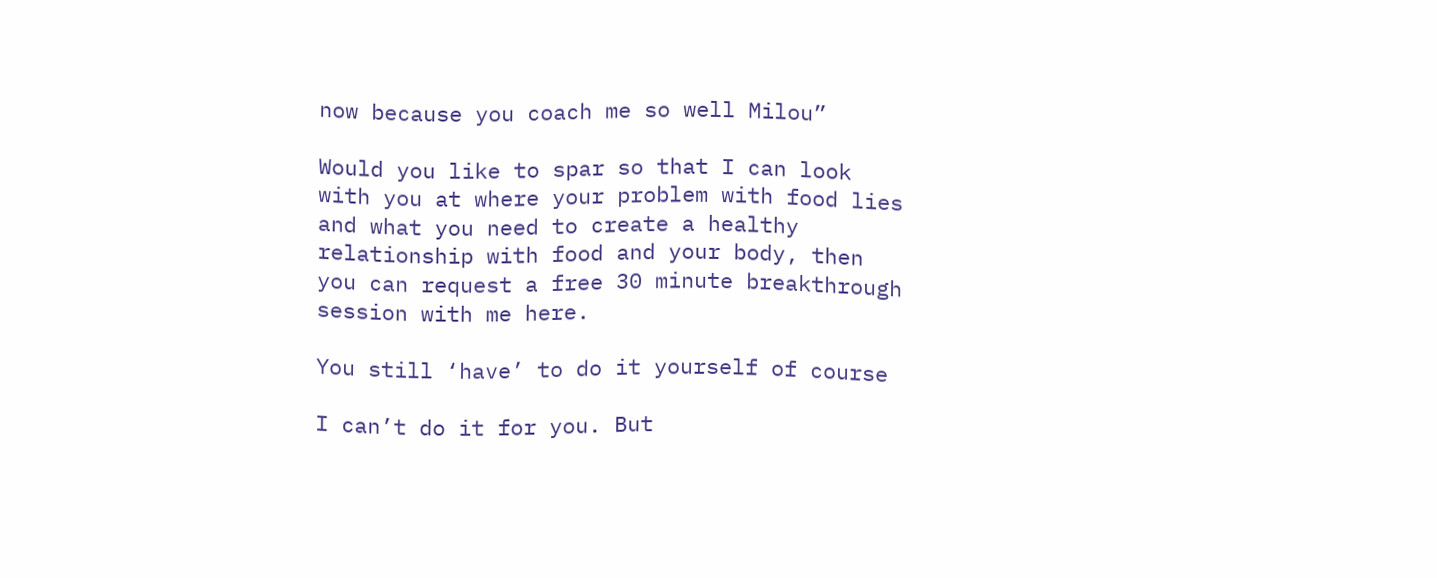now because you coach me so well Milou”

Would you like to spar so that I can look with you at where your problem with food lies and what you need to create a healthy relationship with food and your body, then you can request a free 30 minute breakthrough session with me here.

You still ‘have’ to do it yourself of course

I can’t do it for you. But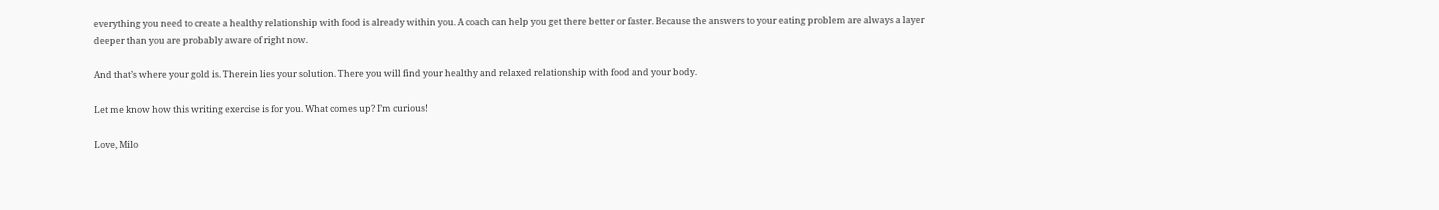everything you need to create a healthy relationship with food is already within you. A coach can help you get there better or faster. Because the answers to your eating problem are always a layer deeper than you are probably aware of right now.

And that’s where your gold is. Therein lies your solution. There you will find your healthy and relaxed relationship with food and your body.

Let me know how this writing exercise is for you. What comes up? I’m curious!

Love, Milo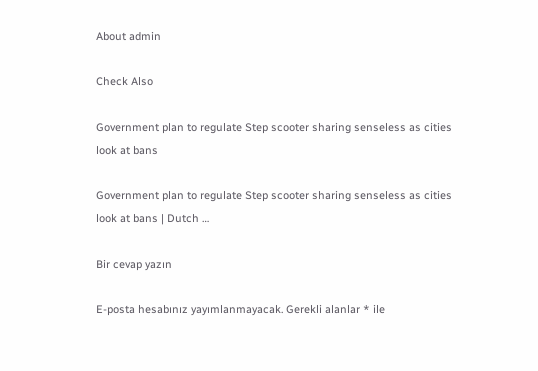About admin

Check Also

Government plan to regulate Step scooter sharing senseless as cities look at bans

Government plan to regulate Step scooter sharing senseless as cities look at bans | Dutch …

Bir cevap yazın

E-posta hesabınız yayımlanmayacak. Gerekli alanlar * ile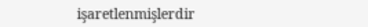işaretlenmişlerdir